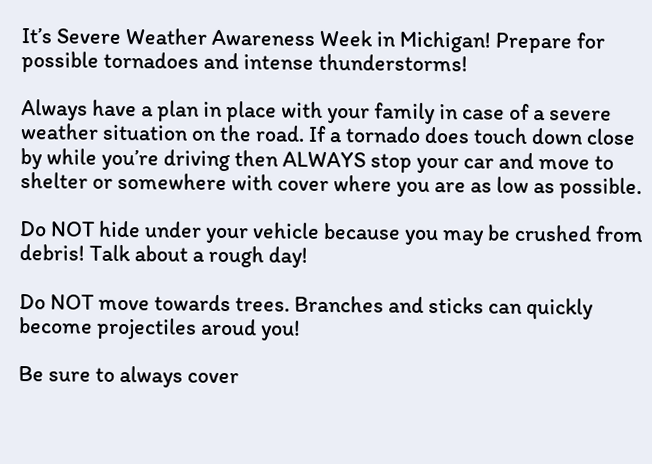It’s Severe Weather Awareness Week in Michigan! Prepare for possible tornadoes and intense thunderstorms!

Always have a plan in place with your family in case of a severe weather situation on the road. If a tornado does touch down close by while you’re driving then ALWAYS stop your car and move to shelter or somewhere with cover where you are as low as possible.

Do NOT hide under your vehicle because you may be crushed from debris! Talk about a rough day!

Do NOT move towards trees. Branches and sticks can quickly become projectiles aroud you!

Be sure to always cover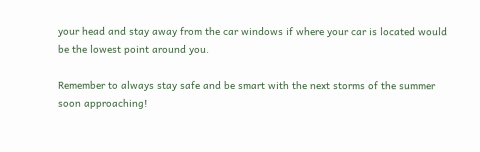your head and stay away from the car windows if where your car is located would be the lowest point around you.

Remember to always stay safe and be smart with the next storms of the summer soon approaching!